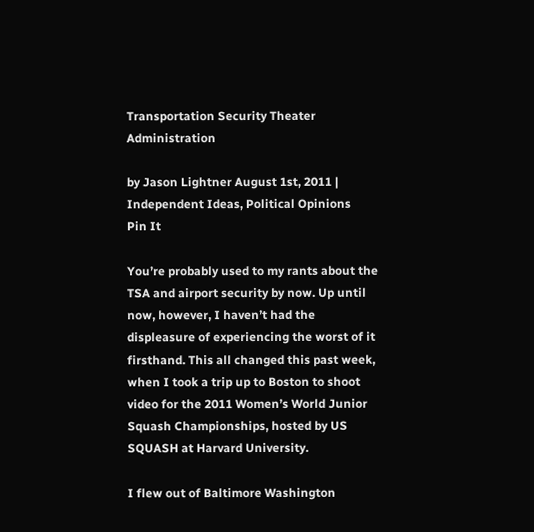Transportation Security Theater Administration

by Jason Lightner August 1st, 2011 | Independent Ideas, Political Opinions
Pin It

You’re probably used to my rants about the TSA and airport security by now. Up until now, however, I haven’t had the displeasure of experiencing the worst of it firsthand. This all changed this past week, when I took a trip up to Boston to shoot video for the 2011 Women’s World Junior Squash Championships, hosted by US SQUASH at Harvard University.

I flew out of Baltimore Washington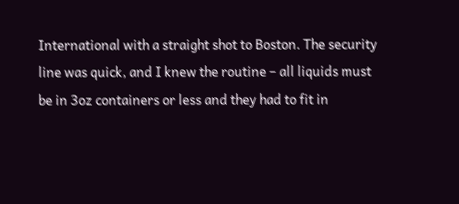International with a straight shot to Boston. The security line was quick, and I knew the routine – all liquids must be in 3oz containers or less and they had to fit in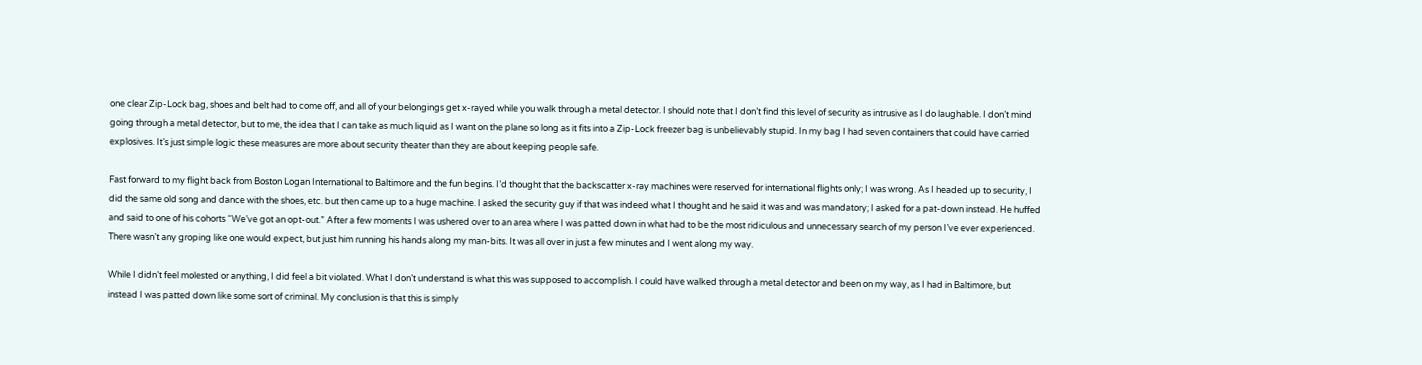one clear Zip-Lock bag, shoes and belt had to come off, and all of your belongings get x-rayed while you walk through a metal detector. I should note that I don’t find this level of security as intrusive as I do laughable. I don’t mind going through a metal detector, but to me, the idea that I can take as much liquid as I want on the plane so long as it fits into a Zip-Lock freezer bag is unbelievably stupid. In my bag I had seven containers that could have carried explosives. It’s just simple logic these measures are more about security theater than they are about keeping people safe.

Fast forward to my flight back from Boston Logan International to Baltimore and the fun begins. I’d thought that the backscatter x-ray machines were reserved for international flights only; I was wrong. As I headed up to security, I did the same old song and dance with the shoes, etc. but then came up to a huge machine. I asked the security guy if that was indeed what I thought and he said it was and was mandatory; I asked for a pat-down instead. He huffed and said to one of his cohorts “We’ve got an opt-out.” After a few moments I was ushered over to an area where I was patted down in what had to be the most ridiculous and unnecessary search of my person I’ve ever experienced. There wasn’t any groping like one would expect, but just him running his hands along my man-bits. It was all over in just a few minutes and I went along my way.

While I didn’t feel molested or anything, I did feel a bit violated. What I don’t understand is what this was supposed to accomplish. I could have walked through a metal detector and been on my way, as I had in Baltimore, but instead I was patted down like some sort of criminal. My conclusion is that this is simply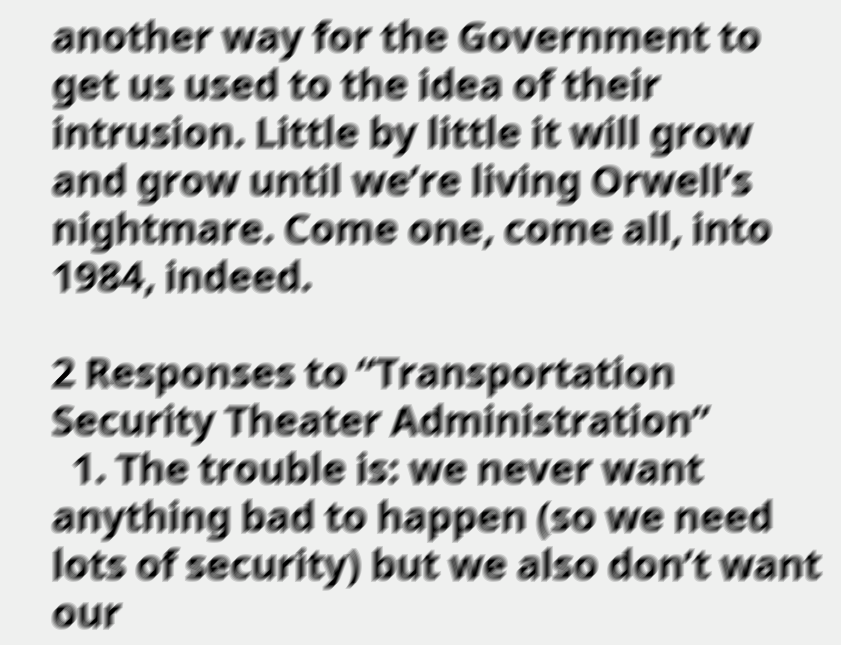another way for the Government to get us used to the idea of their intrusion. Little by little it will grow and grow until we’re living Orwell’s nightmare. Come one, come all, into 1984, indeed.

2 Responses to “Transportation Security Theater Administration”
  1. The trouble is: we never want anything bad to happen (so we need lots of security) but we also don’t want our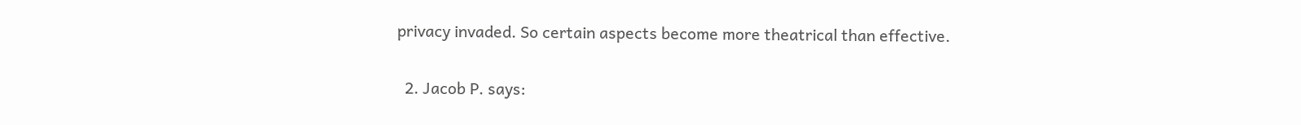privacy invaded. So certain aspects become more theatrical than effective.

  2. Jacob P. says: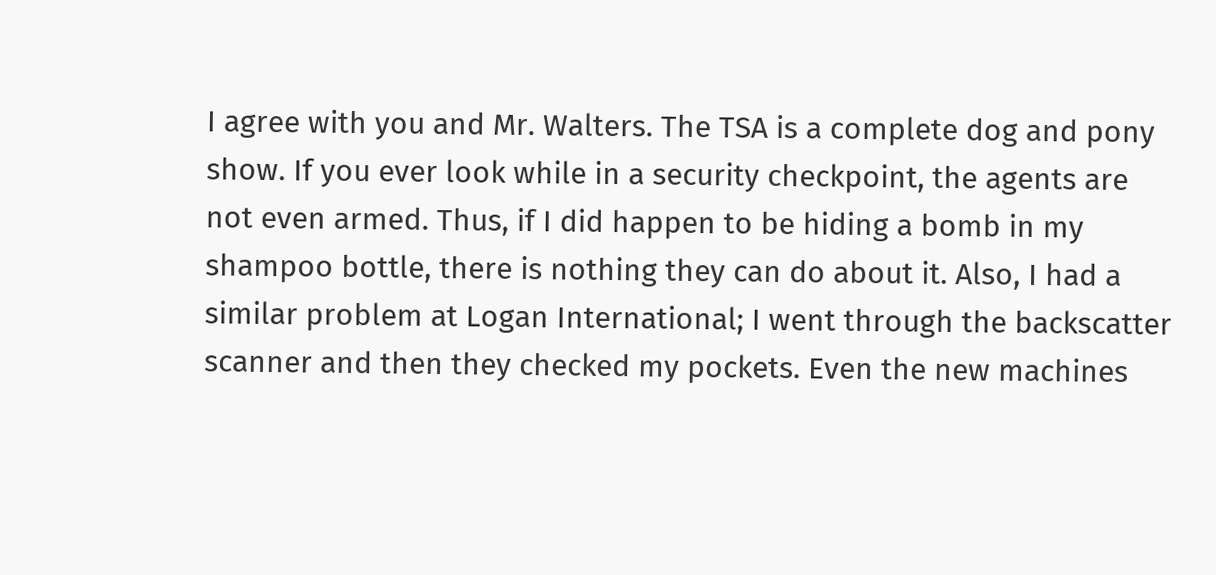I agree with you and Mr. Walters. The TSA is a complete dog and pony show. If you ever look while in a security checkpoint, the agents are not even armed. Thus, if I did happen to be hiding a bomb in my shampoo bottle, there is nothing they can do about it. Also, I had a similar problem at Logan International; I went through the backscatter scanner and then they checked my pockets. Even the new machines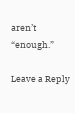aren’t “enough.”

Leave a Reply